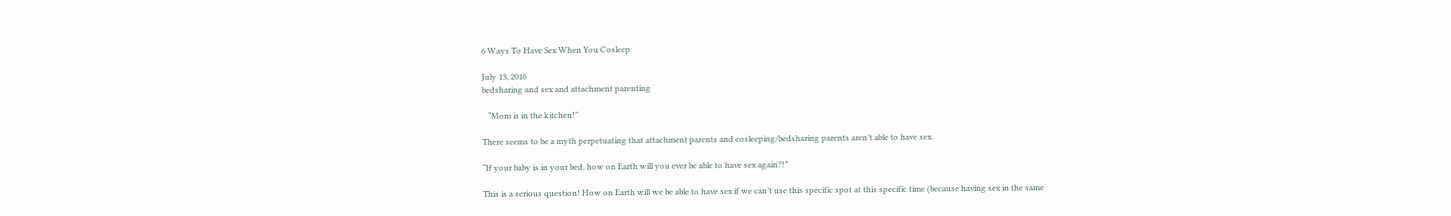6 Ways To Have Sex When You Cosleep

July 13, 2016
bedsharing and sex and attachment parenting

   “Mom is in the kitchen!”

There seems to be a myth perpetuating that attachment parents and cosleeping/bedsharing parents aren’t able to have sex.

“If your baby is in your bed, how on Earth will you ever be able to have sex again?!”

This is a serious question! How on Earth will we be able to have sex if we can’t use this specific spot at this specific time (because having sex in the same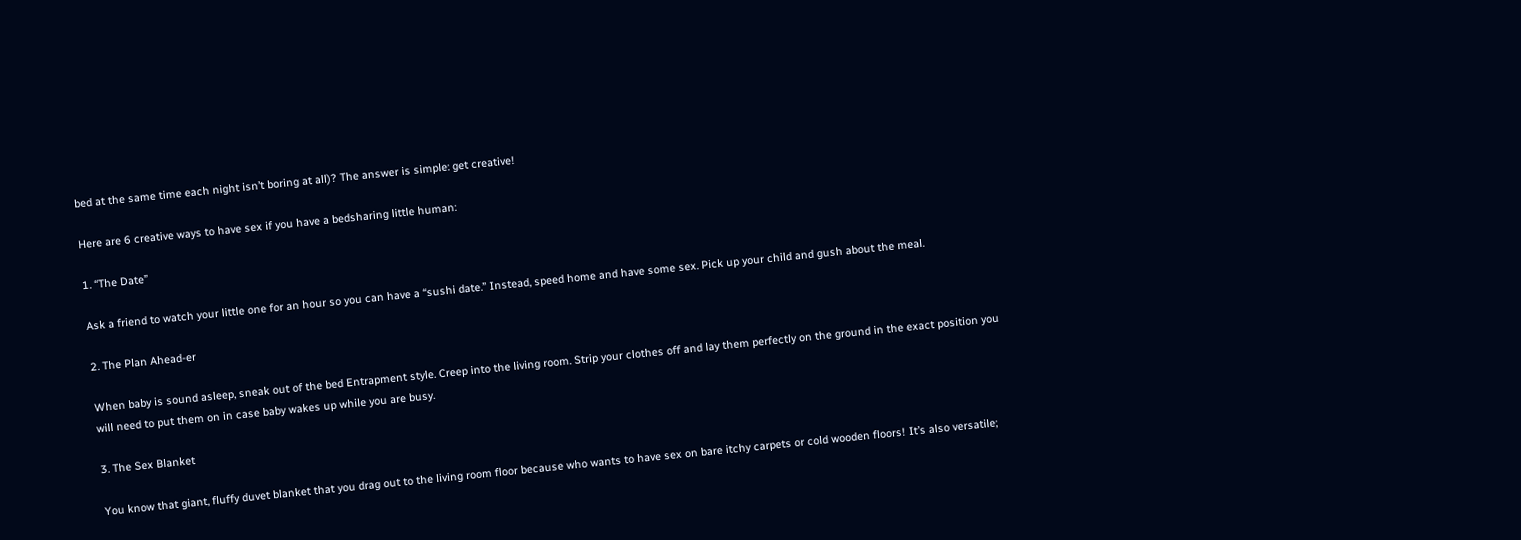bed at the same time each night isn’t boring at all)? The answer is simple: get creative!

Here are 6 creative ways to have sex if you have a bedsharing little human:

1. “The Date”

Ask a friend to watch your little one for an hour so you can have a “sushi date.” Instead, speed home and have some sex. Pick up your child and gush about the meal.

2. The Plan Ahead-er

When baby is sound asleep, sneak out of the bed Entrapment style. Creep into the living room. Strip your clothes off and lay them perfectly on the ground in the exact position you will need to put them on in case baby wakes up while you are busy.

3. The Sex Blanket

You know that giant, fluffy duvet blanket that you drag out to the living room floor because who wants to have sex on bare itchy carpets or cold wooden floors! It’s also versatile;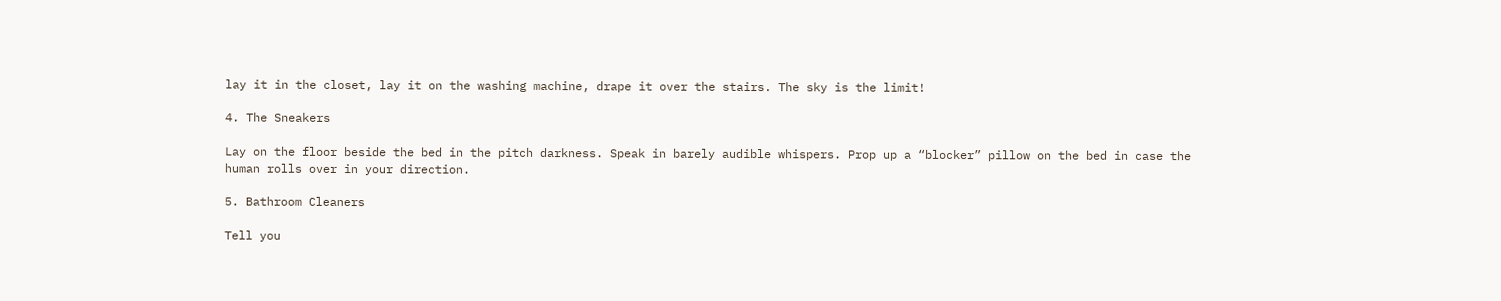lay it in the closet, lay it on the washing machine, drape it over the stairs. The sky is the limit!

4. The Sneakers

Lay on the floor beside the bed in the pitch darkness. Speak in barely audible whispers. Prop up a “blocker” pillow on the bed in case the human rolls over in your direction.

5. Bathroom Cleaners

Tell you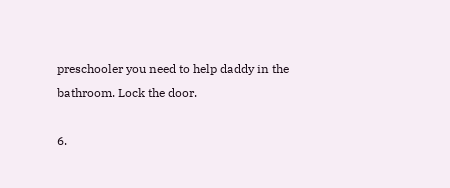preschooler you need to help daddy in the bathroom. Lock the door.

6.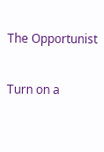The Opportunist

Turn on a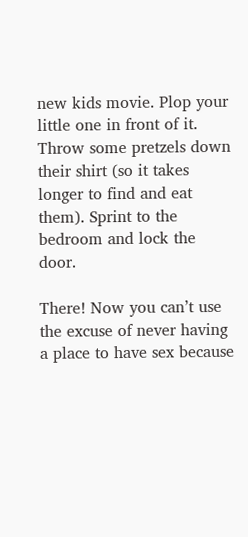new kids movie. Plop your little one in front of it. Throw some pretzels down their shirt (so it takes longer to find and eat them). Sprint to the bedroom and lock the door.

There! Now you can’t use the excuse of never having a place to have sex because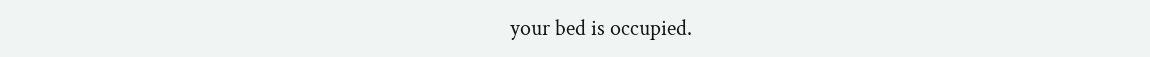your bed is occupied.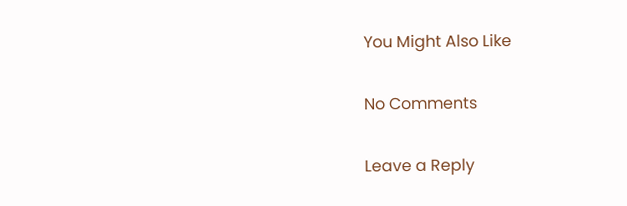You Might Also Like

No Comments

Leave a Reply